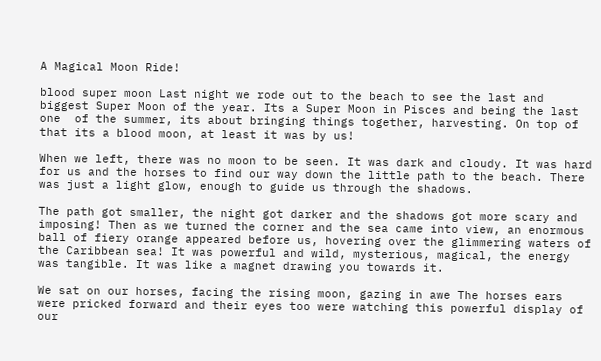A Magical Moon Ride!

blood super moon Last night we rode out to the beach to see the last and biggest Super Moon of the year. Its a Super Moon in Pisces and being the last one  of the summer, its about bringing things together, harvesting. On top of that its a blood moon, at least it was by us!

When we left, there was no moon to be seen. It was dark and cloudy. It was hard for us and the horses to find our way down the little path to the beach. There was just a light glow, enough to guide us through the shadows.

The path got smaller, the night got darker and the shadows got more scary and imposing! Then as we turned the corner and the sea came into view, an enormous ball of fiery orange appeared before us, hovering over the glimmering waters of the Caribbean sea! It was powerful and wild, mysterious, magical, the energy was tangible. It was like a magnet drawing you towards it.

We sat on our horses, facing the rising moon, gazing in awe The horses ears were pricked forward and their eyes too were watching this powerful display of our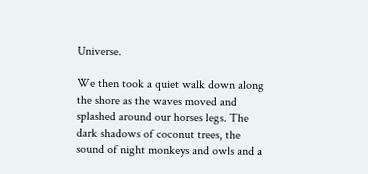Universe.

We then took a quiet walk down along the shore as the waves moved and splashed around our horses legs. The dark shadows of coconut trees, the sound of night monkeys and owls and a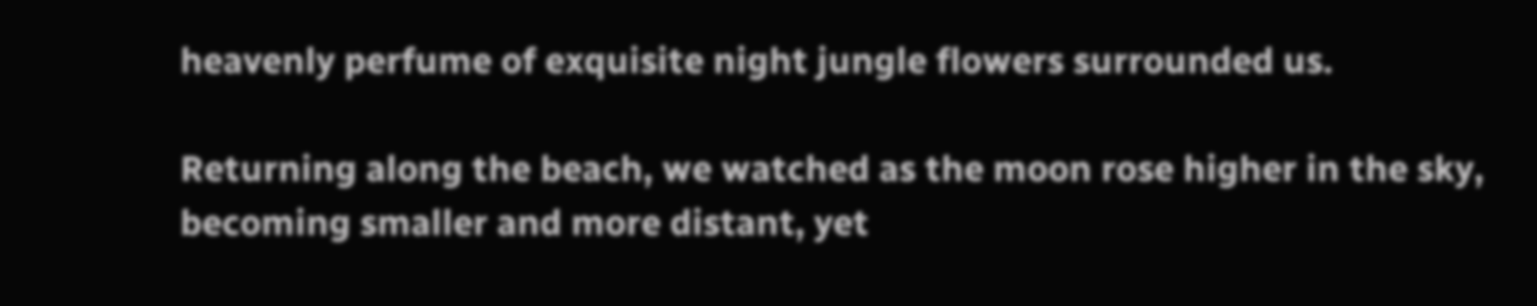heavenly perfume of exquisite night jungle flowers surrounded us.

Returning along the beach, we watched as the moon rose higher in the sky, becoming smaller and more distant, yet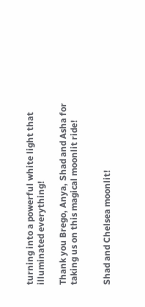turning into a powerful white light that illuminated everything!

Thank you Brego, Anya, Shad and Asha for taking us on this magical moonlit ride!


Shad and Chelsea moonlit!